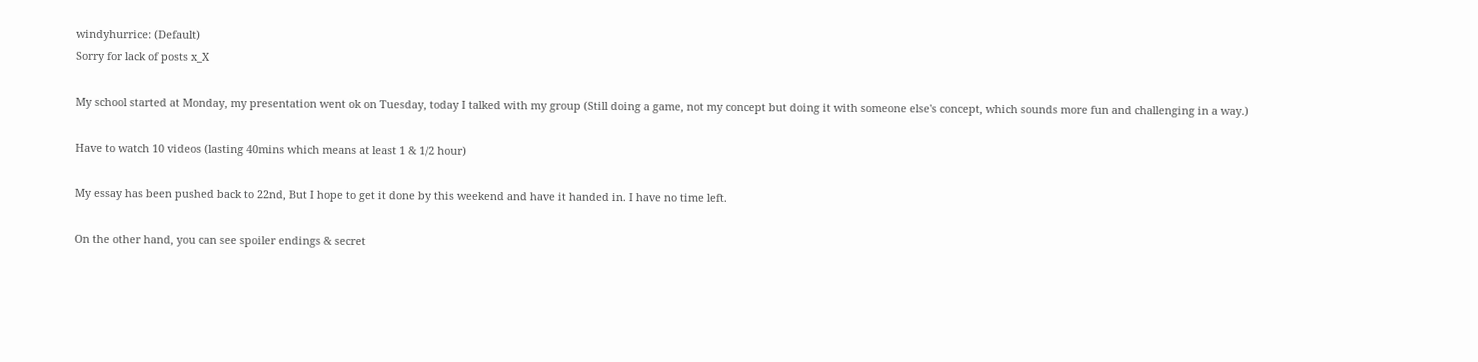windyhurrice: (Default)
Sorry for lack of posts x_X

My school started at Monday, my presentation went ok on Tuesday, today I talked with my group (Still doing a game, not my concept but doing it with someone else's concept, which sounds more fun and challenging in a way.)

Have to watch 10 videos (lasting 40mins which means at least 1 & 1/2 hour)

My essay has been pushed back to 22nd, But I hope to get it done by this weekend and have it handed in. I have no time left.

On the other hand, you can see spoiler endings & secret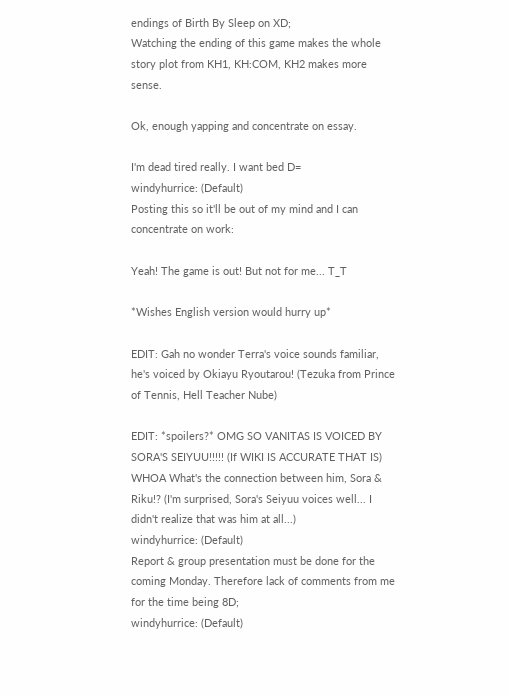endings of Birth By Sleep on XD;
Watching the ending of this game makes the whole story plot from KH1, KH:COM, KH2 makes more sense.

Ok, enough yapping and concentrate on essay.

I'm dead tired really. I want bed D=
windyhurrice: (Default)
Posting this so it'll be out of my mind and I can concentrate on work:

Yeah! The game is out! But not for me... T_T

*Wishes English version would hurry up*

EDIT: Gah no wonder Terra's voice sounds familiar, he's voiced by Okiayu Ryoutarou! (Tezuka from Prince of Tennis, Hell Teacher Nube)

EDIT: *spoilers?* OMG SO VANITAS IS VOICED BY SORA'S SEIYUU!!!!! (If WIKI IS ACCURATE THAT IS) WHOA What's the connection between him, Sora & Riku!? (I'm surprised, Sora's Seiyuu voices well... I didn't realize that was him at all...)
windyhurrice: (Default)
Report & group presentation must be done for the coming Monday. Therefore lack of comments from me for the time being 8D;
windyhurrice: (Default)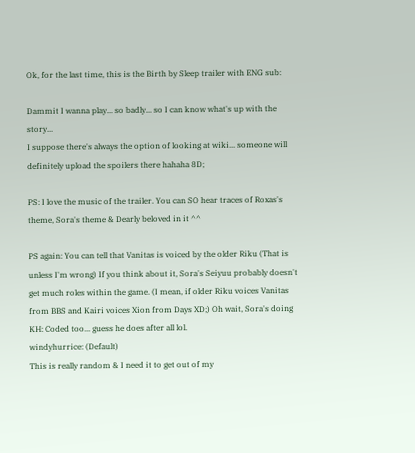Ok, for the last time, this is the Birth by Sleep trailer with ENG sub:

Dammit I wanna play... so badly... so I can know what's up with the story...
I suppose there's always the option of looking at wiki... someone will definitely upload the spoilers there hahaha 8D;

PS: I love the music of the trailer. You can SO hear traces of Roxas's theme, Sora's theme & Dearly beloved in it ^^

PS again: You can tell that Vanitas is voiced by the older Riku (That is unless I'm wrong) If you think about it, Sora's Seiyuu probably doesn't get much roles within the game. (I mean, if older Riku voices Vanitas from BBS and Kairi voices Xion from Days XD;) Oh wait, Sora's doing KH: Coded too... guess he does after all lol.
windyhurrice: (Default)
This is really random & I need it to get out of my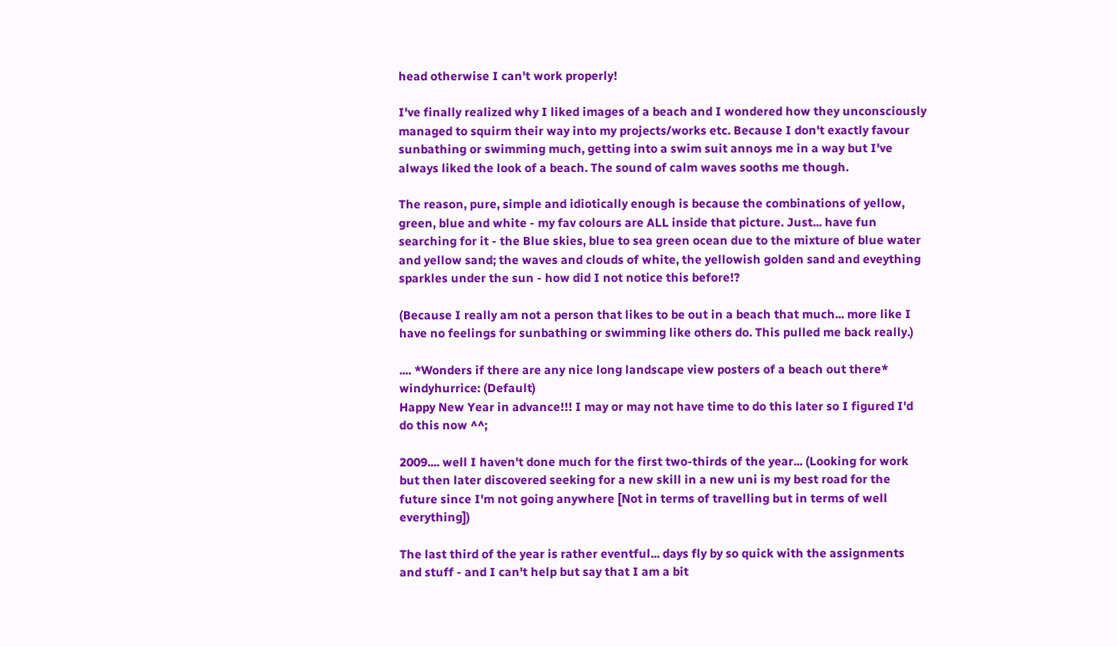head otherwise I can't work properly!

I've finally realized why I liked images of a beach and I wondered how they unconsciously managed to squirm their way into my projects/works etc. Because I don't exactly favour sunbathing or swimming much, getting into a swim suit annoys me in a way but I've always liked the look of a beach. The sound of calm waves sooths me though.

The reason, pure, simple and idiotically enough is because the combinations of yellow, green, blue and white - my fav colours are ALL inside that picture. Just... have fun searching for it - the Blue skies, blue to sea green ocean due to the mixture of blue water and yellow sand; the waves and clouds of white, the yellowish golden sand and eveything sparkles under the sun - how did I not notice this before!?

(Because I really am not a person that likes to be out in a beach that much... more like I have no feelings for sunbathing or swimming like others do. This pulled me back really.)

.... *Wonders if there are any nice long landscape view posters of a beach out there*
windyhurrice: (Default)
Happy New Year in advance!!! I may or may not have time to do this later so I figured I'd do this now ^^;

2009.... well I haven't done much for the first two-thirds of the year... (Looking for work but then later discovered seeking for a new skill in a new uni is my best road for the future since I'm not going anywhere [Not in terms of travelling but in terms of well everything])

The last third of the year is rather eventful... days fly by so quick with the assignments and stuff - and I can't help but say that I am a bit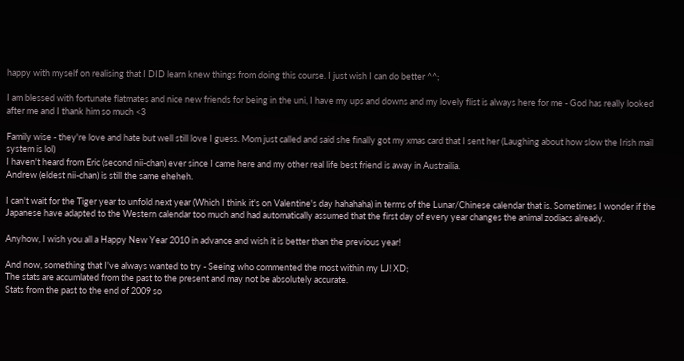happy with myself on realising that I DID learn knew things from doing this course. I just wish I can do better ^^;

I am blessed with fortunate flatmates and nice new friends for being in the uni, I have my ups and downs and my lovely flist is always here for me - God has really looked after me and I thank him so much <3

Family wise - they're love and hate but well still love I guess. Mom just called and said she finally got my xmas card that I sent her (Laughing about how slow the Irish mail system is lol)
I haven't heard from Eric (second nii-chan) ever since I came here and my other real life best friend is away in Austrailia.
Andrew (eldest nii-chan) is still the same eheheh.

I can't wait for the Tiger year to unfold next year (Which I think it's on Valentine's day hahahaha) in terms of the Lunar/Chinese calendar that is. Sometimes I wonder if the Japanese have adapted to the Western calendar too much and had automatically assumed that the first day of every year changes the animal zodiacs already.

Anyhow, I wish you all a Happy New Year 2010 in advance and wish it is better than the previous year!

And now, something that I've always wanted to try - Seeing who commented the most within my LJ! XD;
The stats are accumlated from the past to the present and may not be absolutely accurate.
Stats from the past to the end of 2009 so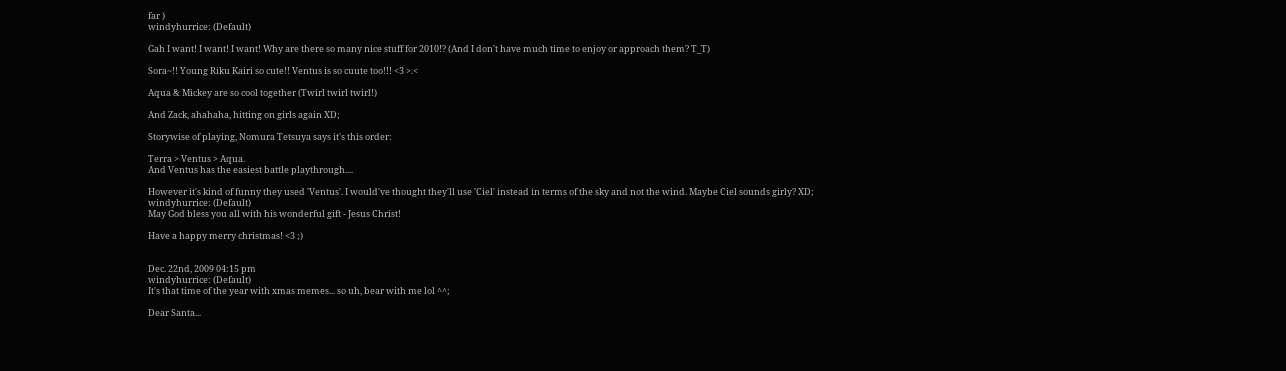far )
windyhurrice: (Default)

Gah I want! I want! I want! Why are there so many nice stuff for 2010!? (And I don't have much time to enjoy or approach them? T_T)

Sora~!! Young Riku Kairi so cute!! Ventus is so cuute too!!! <3 >.<

Aqua & Mickey are so cool together (Twirl twirl twirl!)

And Zack, ahahaha, hitting on girls again XD;

Storywise of playing, Nomura Tetsuya says it's this order:

Terra > Ventus > Aqua.
And Ventus has the easiest battle playthrough....

However it's kind of funny they used 'Ventus'. I would've thought they'll use 'Ciel' instead in terms of the sky and not the wind. Maybe Ciel sounds girly? XD;
windyhurrice: (Default)
May God bless you all with his wonderful gift - Jesus Christ!

Have a happy merry christmas! <3 ;)


Dec. 22nd, 2009 04:15 pm
windyhurrice: (Default)
It's that time of the year with xmas memes... so uh, bear with me lol ^^;

Dear Santa...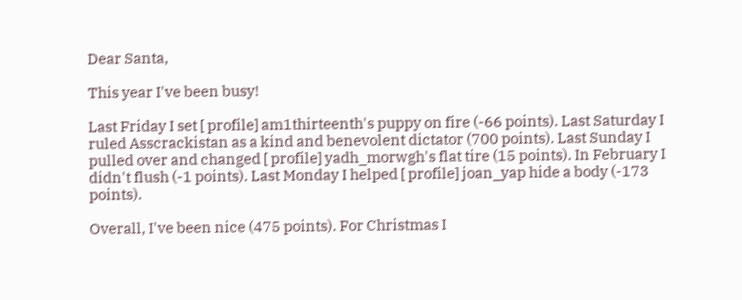Dear Santa,

This year I've been busy!

Last Friday I set [ profile] am1thirteenth's puppy on fire (-66 points). Last Saturday I ruled Asscrackistan as a kind and benevolent dictator (700 points). Last Sunday I pulled over and changed [ profile] yadh_morwgh's flat tire (15 points). In February I didn't flush (-1 points). Last Monday I helped [ profile] joan_yap hide a body (-173 points).

Overall, I've been nice (475 points). For Christmas I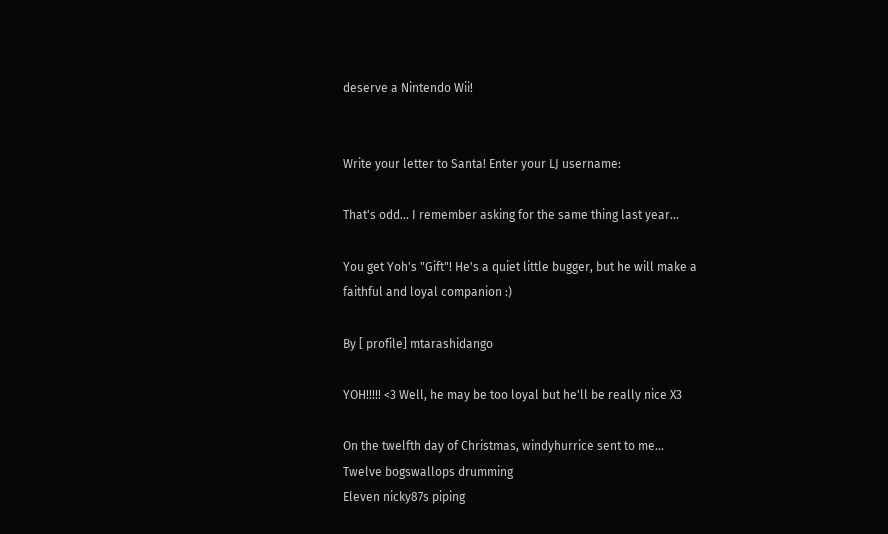deserve a Nintendo Wii!


Write your letter to Santa! Enter your LJ username:

That's odd... I remember asking for the same thing last year...

You get Yoh's "Gift"! He's a quiet little bugger, but he will make a faithful and loyal companion :)

By [ profile] mtarashidango

YOH!!!!! <3 Well, he may be too loyal but he'll be really nice X3

On the twelfth day of Christmas, windyhurrice sent to me...
Twelve bogswallops drumming
Eleven nicky87s piping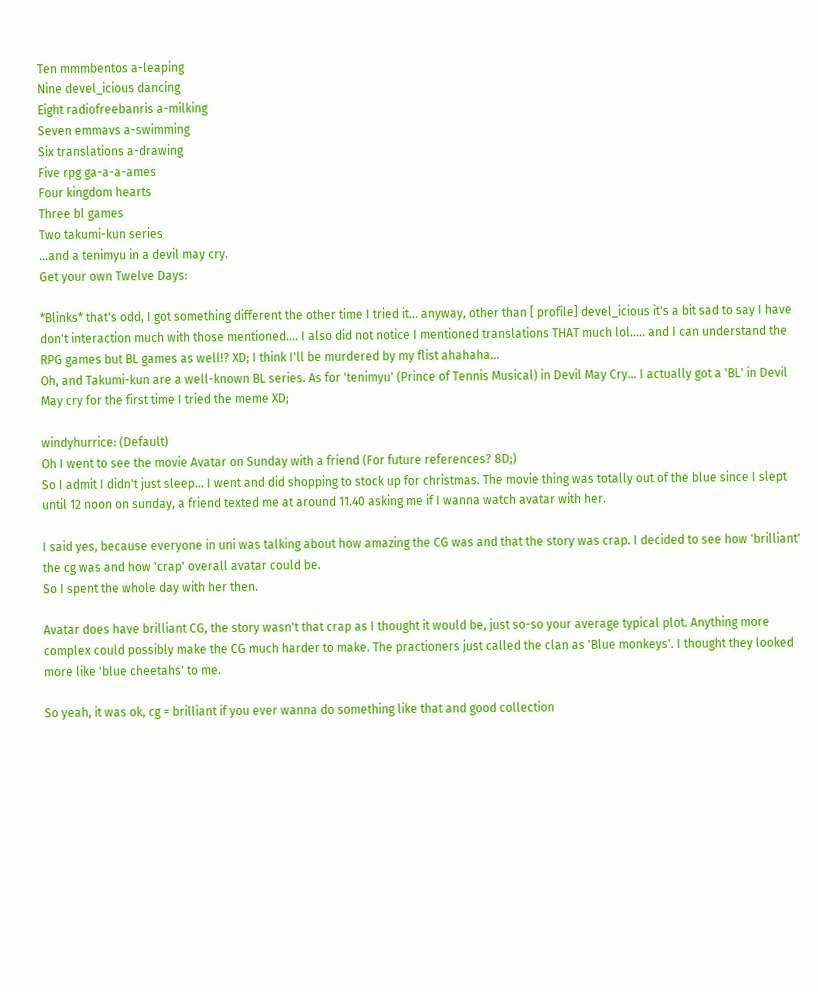Ten mmmbentos a-leaping
Nine devel_icious dancing
Eight radiofreebanris a-milking
Seven emmavs a-swimming
Six translations a-drawing
Five rpg ga-a-a-ames
Four kingdom hearts
Three bl games
Two takumi-kun series
...and a tenimyu in a devil may cry.
Get your own Twelve Days:

*Blinks* that's odd, I got something different the other time I tried it... anyway, other than [ profile] devel_icious it's a bit sad to say I have don't interaction much with those mentioned.... I also did not notice I mentioned translations THAT much lol..... and I can understand the RPG games but BL games as well!? XD; I think I'll be murdered by my flist ahahaha...
Oh, and Takumi-kun are a well-known BL series. As for 'tenimyu' (Prince of Tennis Musical) in Devil May Cry... I actually got a 'BL' in Devil May cry for the first time I tried the meme XD;

windyhurrice: (Default)
Oh I went to see the movie Avatar on Sunday with a friend (For future references? 8D;)
So I admit I didn't just sleep... I went and did shopping to stock up for christmas. The movie thing was totally out of the blue since I slept until 12 noon on sunday, a friend texted me at around 11.40 asking me if I wanna watch avatar with her.

I said yes, because everyone in uni was talking about how amazing the CG was and that the story was crap. I decided to see how 'brilliant' the cg was and how 'crap' overall avatar could be.
So I spent the whole day with her then.

Avatar does have brilliant CG, the story wasn't that crap as I thought it would be, just so-so your average typical plot. Anything more complex could possibly make the CG much harder to make. The practioners just called the clan as 'Blue monkeys'. I thought they looked more like 'blue cheetahs' to me.

So yeah, it was ok, cg = brilliant if you ever wanna do something like that and good collection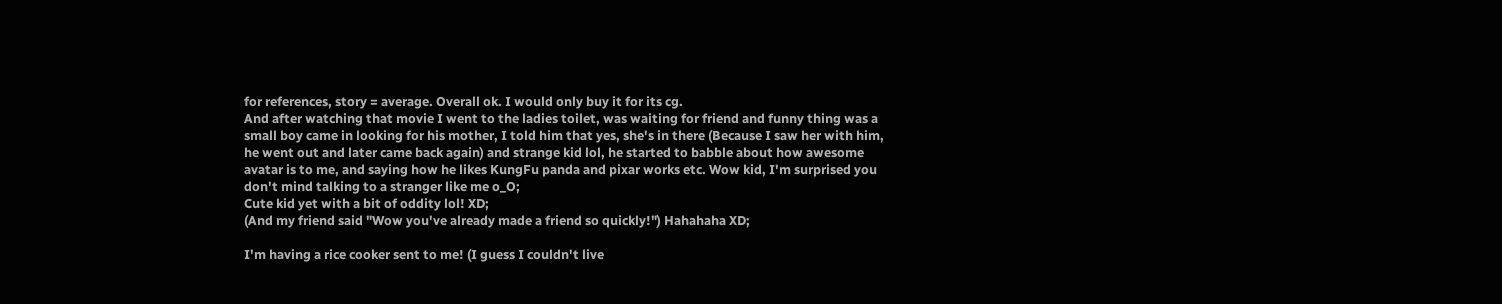for references, story = average. Overall ok. I would only buy it for its cg.
And after watching that movie I went to the ladies toilet, was waiting for friend and funny thing was a small boy came in looking for his mother, I told him that yes, she's in there (Because I saw her with him, he went out and later came back again) and strange kid lol, he started to babble about how awesome avatar is to me, and saying how he likes KungFu panda and pixar works etc. Wow kid, I'm surprised you don't mind talking to a stranger like me o_O;
Cute kid yet with a bit of oddity lol! XD;
(And my friend said "Wow you've already made a friend so quickly!") Hahahaha XD;

I'm having a rice cooker sent to me! (I guess I couldn't live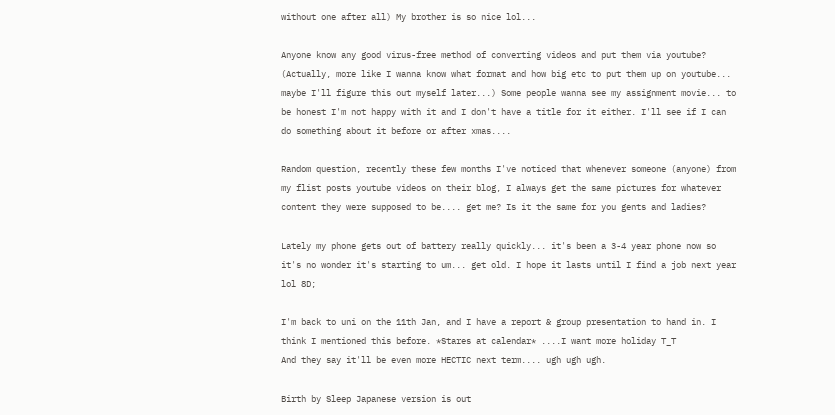without one after all) My brother is so nice lol...

Anyone know any good virus-free method of converting videos and put them via youtube? (Actually, more like I wanna know what format and how big etc to put them up on youtube... maybe I'll figure this out myself later...) Some people wanna see my assignment movie... to be honest I'm not happy with it and I don't have a title for it either. I'll see if I can do something about it before or after xmas....

Random question, recently these few months I've noticed that whenever someone (anyone) from my flist posts youtube videos on their blog, I always get the same pictures for whatever content they were supposed to be.... get me? Is it the same for you gents and ladies?

Lately my phone gets out of battery really quickly... it's been a 3-4 year phone now so it's no wonder it's starting to um... get old. I hope it lasts until I find a job next year lol 8D;

I'm back to uni on the 11th Jan, and I have a report & group presentation to hand in. I think I mentioned this before. *Stares at calendar* ....I want more holiday T_T
And they say it'll be even more HECTIC next term.... ugh ugh ugh.

Birth by Sleep Japanese version is out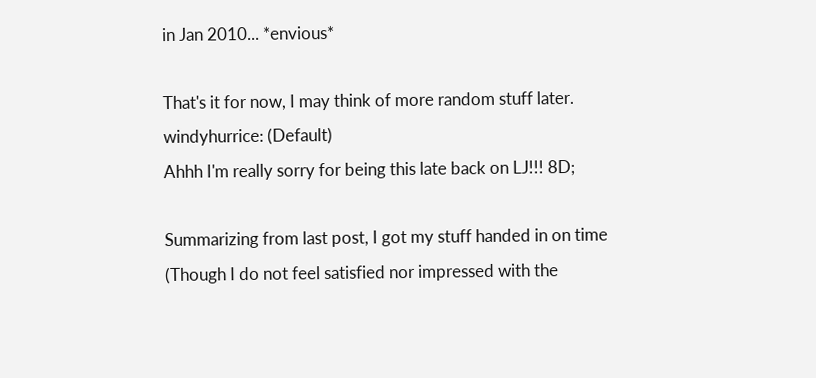in Jan 2010... *envious*

That's it for now, I may think of more random stuff later.
windyhurrice: (Default)
Ahhh I'm really sorry for being this late back on LJ!!! 8D;

Summarizing from last post, I got my stuff handed in on time (Though I do not feel satisfied nor impressed with the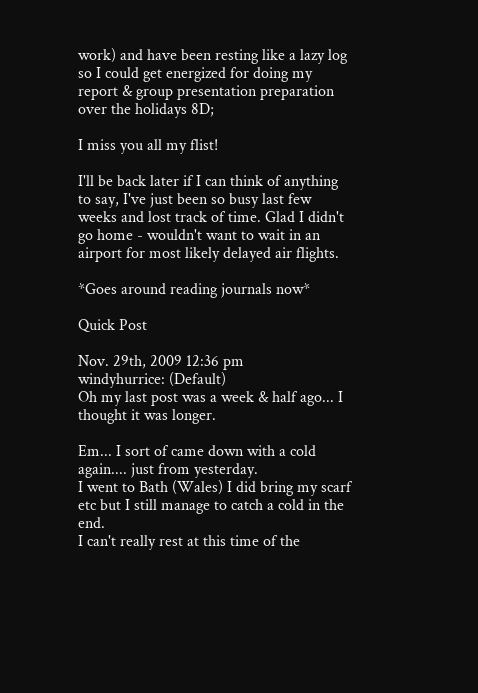work) and have been resting like a lazy log so I could get energized for doing my report & group presentation preparation over the holidays 8D;

I miss you all my flist!

I'll be back later if I can think of anything to say, I've just been so busy last few weeks and lost track of time. Glad I didn't go home - wouldn't want to wait in an airport for most likely delayed air flights.

*Goes around reading journals now*

Quick Post

Nov. 29th, 2009 12:36 pm
windyhurrice: (Default)
Oh my last post was a week & half ago... I thought it was longer.

Em... I sort of came down with a cold again.... just from yesterday.
I went to Bath (Wales) I did bring my scarf etc but I still manage to catch a cold in the end.
I can't really rest at this time of the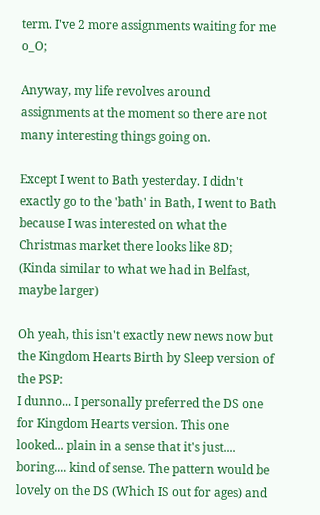term. I've 2 more assignments waiting for me o_O;

Anyway, my life revolves around assignments at the moment so there are not many interesting things going on.

Except I went to Bath yesterday. I didn't exactly go to the 'bath' in Bath, I went to Bath because I was interested on what the Christmas market there looks like 8D;
(Kinda similar to what we had in Belfast, maybe larger)

Oh yeah, this isn't exactly new news now but the Kingdom Hearts Birth by Sleep version of the PSP:
I dunno... I personally preferred the DS one for Kingdom Hearts version. This one looked... plain in a sense that it's just.... boring.... kind of sense. The pattern would be lovely on the DS (Which IS out for ages) and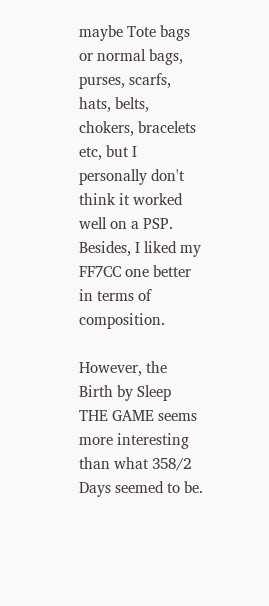maybe Tote bags or normal bags, purses, scarfs, hats, belts, chokers, bracelets etc, but I personally don't think it worked well on a PSP.
Besides, I liked my FF7CC one better in terms of composition.

However, the Birth by Sleep THE GAME seems more interesting than what 358/2 Days seemed to be.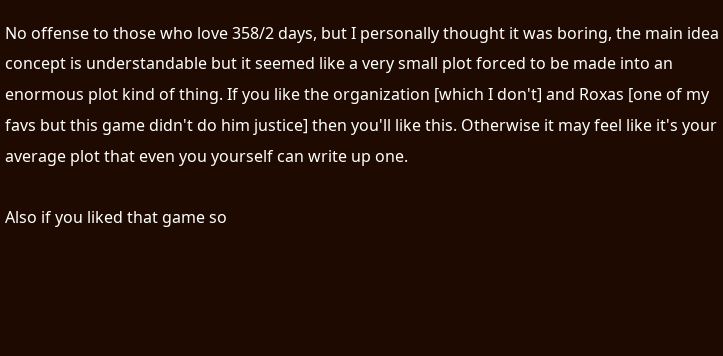No offense to those who love 358/2 days, but I personally thought it was boring, the main idea concept is understandable but it seemed like a very small plot forced to be made into an enormous plot kind of thing. If you like the organization [which I don't] and Roxas [one of my favs but this game didn't do him justice] then you'll like this. Otherwise it may feel like it's your average plot that even you yourself can write up one.

Also if you liked that game so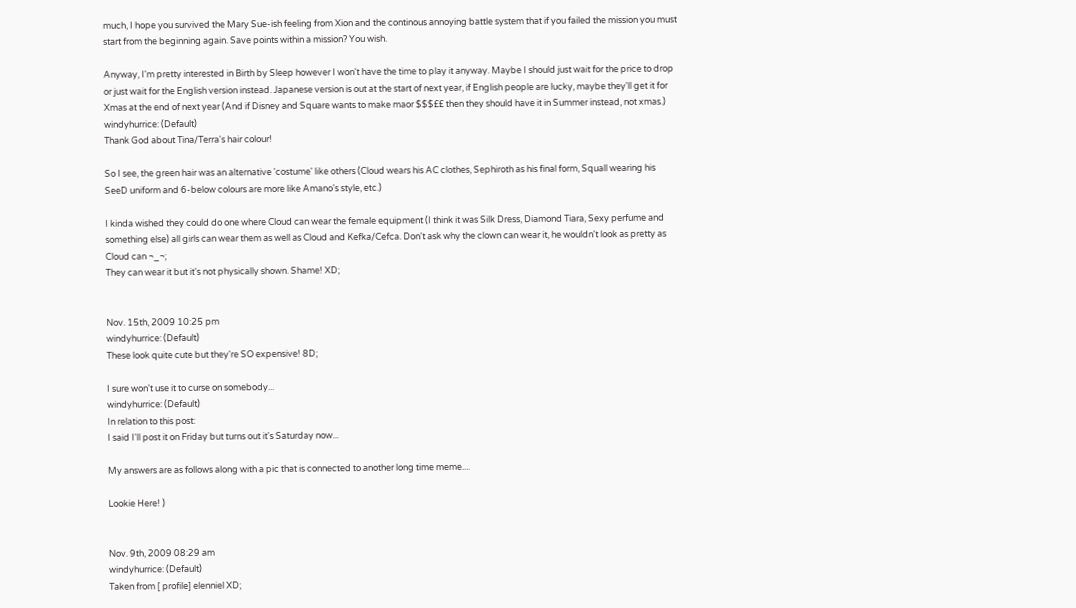much, I hope you survived the Mary Sue-ish feeling from Xion and the continous annoying battle system that if you failed the mission you must start from the beginning again. Save points within a mission? You wish.

Anyway, I'm pretty interested in Birth by Sleep however I won't have the time to play it anyway. Maybe I should just wait for the price to drop or just wait for the English version instead. Japanese version is out at the start of next year, if English people are lucky, maybe they'll get it for Xmas at the end of next year (And if Disney and Square wants to make maor $$$££ then they should have it in Summer instead, not xmas.)
windyhurrice: (Default)
Thank God about Tina/Terra's hair colour!

So I see, the green hair was an alternative 'costume' like others (Cloud wears his AC clothes, Sephiroth as his final form, Squall wearing his SeeD uniform and 6-below colours are more like Amano's style, etc.)

I kinda wished they could do one where Cloud can wear the female equipment (I think it was Silk Dress, Diamond Tiara, Sexy perfume and something else) all girls can wear them as well as Cloud and Kefka/Cefca. Don't ask why the clown can wear it, he wouldn't look as pretty as Cloud can ¬_¬;
They can wear it but it's not physically shown. Shame! XD;


Nov. 15th, 2009 10:25 pm
windyhurrice: (Default)
These look quite cute but they're SO expensive! 8D;

I sure won't use it to curse on somebody...
windyhurrice: (Default)
In relation to this post:
I said I'll post it on Friday but turns out it's Saturday now...

My answers are as follows along with a pic that is connected to another long time meme....

Lookie Here! )


Nov. 9th, 2009 08:29 am
windyhurrice: (Default)
Taken from [ profile] elenniel XD;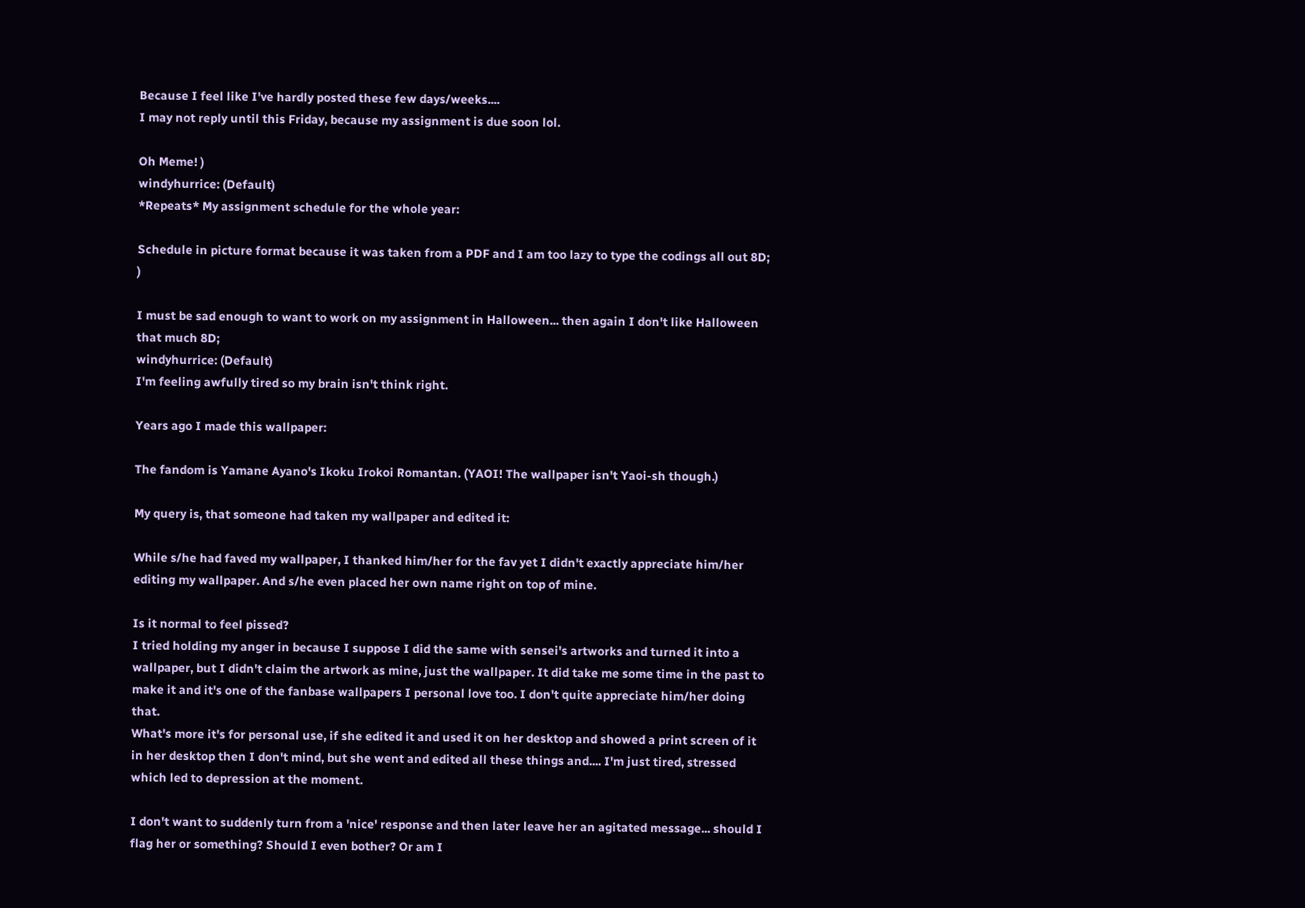Because I feel like I've hardly posted these few days/weeks....
I may not reply until this Friday, because my assignment is due soon lol.

Oh Meme! )
windyhurrice: (Default)
*Repeats* My assignment schedule for the whole year:

Schedule in picture format because it was taken from a PDF and I am too lazy to type the codings all out 8D; )

I must be sad enough to want to work on my assignment in Halloween... then again I don't like Halloween that much 8D;
windyhurrice: (Default)
I'm feeling awfully tired so my brain isn't think right.

Years ago I made this wallpaper:

The fandom is Yamane Ayano's Ikoku Irokoi Romantan. (YAOI! The wallpaper isn't Yaoi-sh though.)

My query is, that someone had taken my wallpaper and edited it:

While s/he had faved my wallpaper, I thanked him/her for the fav yet I didn't exactly appreciate him/her editing my wallpaper. And s/he even placed her own name right on top of mine.

Is it normal to feel pissed?
I tried holding my anger in because I suppose I did the same with sensei's artworks and turned it into a wallpaper, but I didn't claim the artwork as mine, just the wallpaper. It did take me some time in the past to make it and it's one of the fanbase wallpapers I personal love too. I don't quite appreciate him/her doing that.
What's more it's for personal use, if she edited it and used it on her desktop and showed a print screen of it in her desktop then I don't mind, but she went and edited all these things and.... I'm just tired, stressed which led to depression at the moment.

I don't want to suddenly turn from a 'nice' response and then later leave her an agitated message... should I flag her or something? Should I even bother? Or am I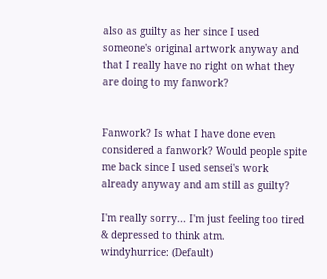also as guilty as her since I used someone's original artwork anyway and that I really have no right on what they are doing to my fanwork?


Fanwork? Is what I have done even considered a fanwork? Would people spite me back since I used sensei's work already anyway and am still as guilty?

I'm really sorry... I'm just feeling too tired & depressed to think atm.
windyhurrice: (Default)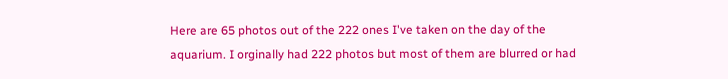Here are 65 photos out of the 222 ones I've taken on the day of the aquarium. I orginally had 222 photos but most of them are blurred or had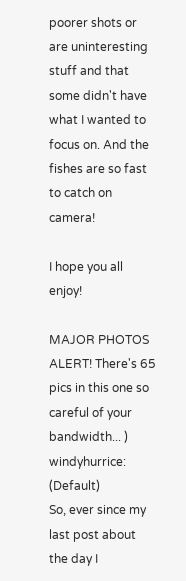poorer shots or are uninteresting stuff and that some didn't have what I wanted to focus on. And the fishes are so fast to catch on camera!

I hope you all enjoy!

MAJOR PHOTOS ALERT! There's 65 pics in this one so careful of your bandwidth... )
windyhurrice: (Default)
So, ever since my last post about the day I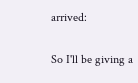arrived:

So I'll be giving a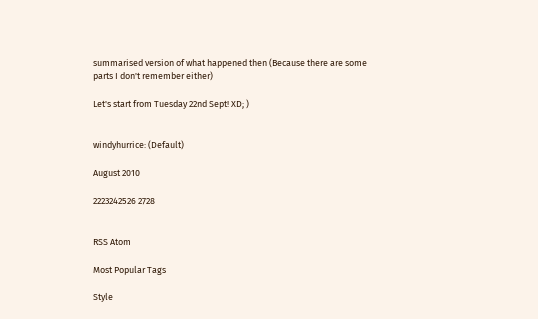summarised version of what happened then (Because there are some parts I don't remember either)

Let's start from Tuesday 22nd Sept! XD; )


windyhurrice: (Default)

August 2010

2223242526 2728


RSS Atom

Most Popular Tags

Style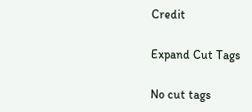Credit

Expand Cut Tags

No cut tags